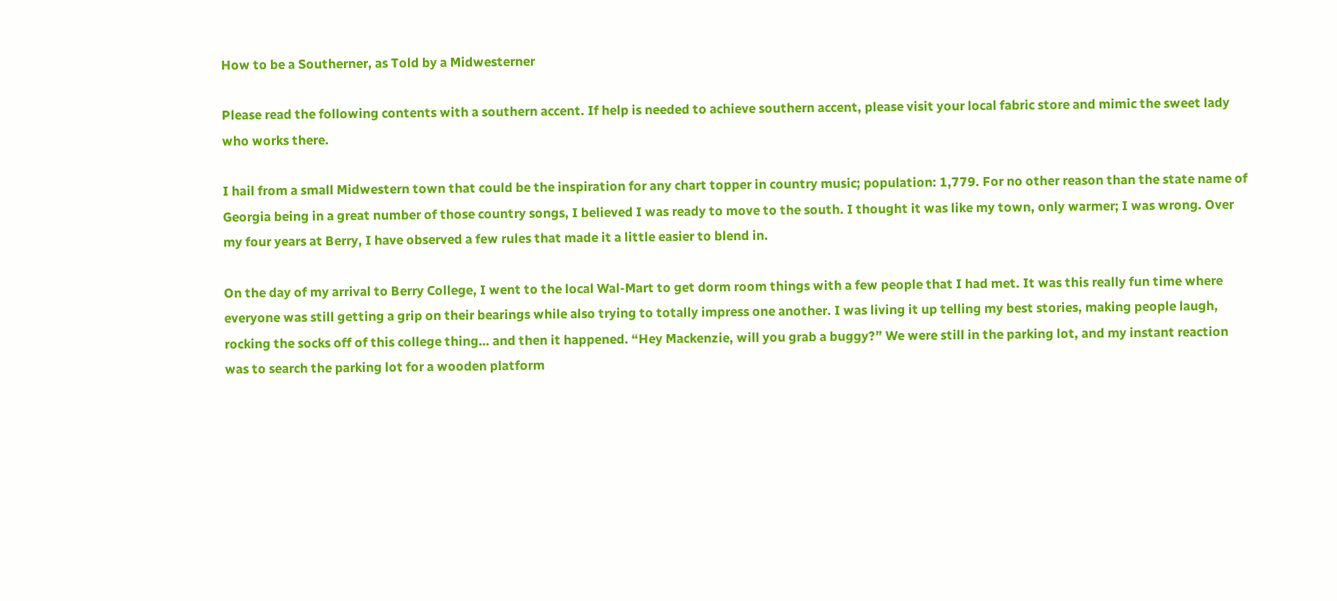How to be a Southerner, as Told by a Midwesterner

Please read the following contents with a southern accent. If help is needed to achieve southern accent, please visit your local fabric store and mimic the sweet lady who works there.

I hail from a small Midwestern town that could be the inspiration for any chart topper in country music; population: 1,779. For no other reason than the state name of Georgia being in a great number of those country songs, I believed I was ready to move to the south. I thought it was like my town, only warmer; I was wrong. Over my four years at Berry, I have observed a few rules that made it a little easier to blend in.

On the day of my arrival to Berry College, I went to the local Wal-Mart to get dorm room things with a few people that I had met. It was this really fun time where everyone was still getting a grip on their bearings while also trying to totally impress one another. I was living it up telling my best stories, making people laugh, rocking the socks off of this college thing… and then it happened. “Hey Mackenzie, will you grab a buggy?” We were still in the parking lot, and my instant reaction was to search the parking lot for a wooden platform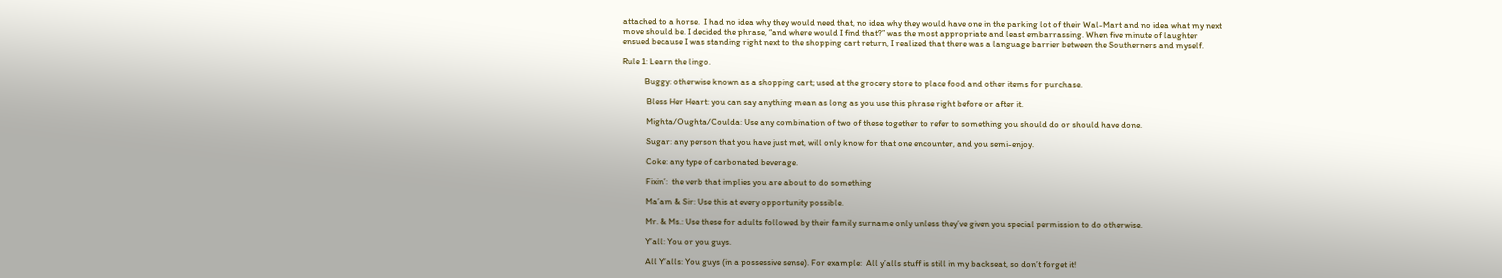attached to a horse.  I had no idea why they would need that, no idea why they would have one in the parking lot of their Wal-Mart and no idea what my next move should be. I decided the phrase, “and where would I find that?” was the most appropriate and least embarrassing. When five minute of laughter ensued because I was standing right next to the shopping cart return, I realized that there was a language barrier between the Southerners and myself.

Rule 1: Learn the lingo.

           Buggy: otherwise known as a shopping cart; used at the grocery store to place food and other items for purchase.

            Bless Her Heart: you can say anything mean as long as you use this phrase right before or after it.

            Mighta/Oughta/Coulda: Use any combination of two of these together to refer to something you should do or should have done.

            Sugar: any person that you have just met, will only know for that one encounter, and you semi-enjoy.

            Coke: any type of carbonated beverage.

            Fixin’:  the verb that implies you are about to do something

            Ma’am & Sir: Use this at every opportunity possible.

            Mr. & Ms.: Use these for adults followed by their family surname only unless they’ve given you special permission to do otherwise.

            Y’all: You or you guys.

            All Y’alls: You guys (in a possessive sense). For example:  All y’alls stuff is still in my backseat, so don’t forget it!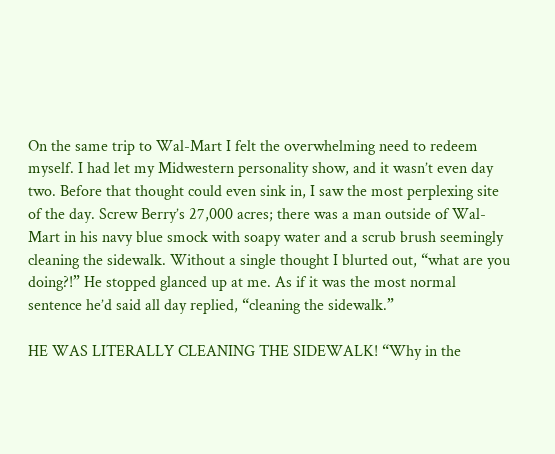On the same trip to Wal-Mart I felt the overwhelming need to redeem myself. I had let my Midwestern personality show, and it wasn’t even day two. Before that thought could even sink in, I saw the most perplexing site of the day. Screw Berry’s 27,000 acres; there was a man outside of Wal-Mart in his navy blue smock with soapy water and a scrub brush seemingly cleaning the sidewalk. Without a single thought I blurted out, “what are you doing?!” He stopped glanced up at me. As if it was the most normal sentence he’d said all day replied, “cleaning the sidewalk.”

HE WAS LITERALLY CLEANING THE SIDEWALK! “Why in the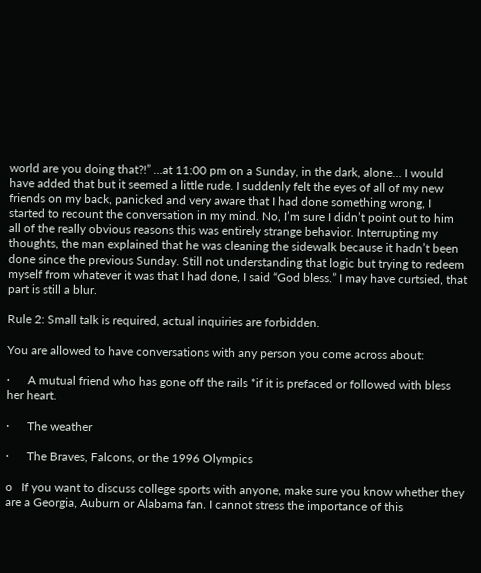world are you doing that?!” …at 11:00 pm on a Sunday, in the dark, alone… I would have added that but it seemed a little rude. I suddenly felt the eyes of all of my new friends on my back, panicked and very aware that I had done something wrong, I started to recount the conversation in my mind. No, I’m sure I didn’t point out to him all of the really obvious reasons this was entirely strange behavior. Interrupting my thoughts, the man explained that he was cleaning the sidewalk because it hadn’t been done since the previous Sunday. Still not understanding that logic but trying to redeem myself from whatever it was that I had done, I said “God bless.” I may have curtsied, that part is still a blur.

Rule 2: Small talk is required, actual inquiries are forbidden.

You are allowed to have conversations with any person you come across about:

·      A mutual friend who has gone off the rails *if it is prefaced or followed with bless her heart.

·      The weather

·      The Braves, Falcons, or the 1996 Olympics

o   If you want to discuss college sports with anyone, make sure you know whether they are a Georgia, Auburn or Alabama fan. I cannot stress the importance of this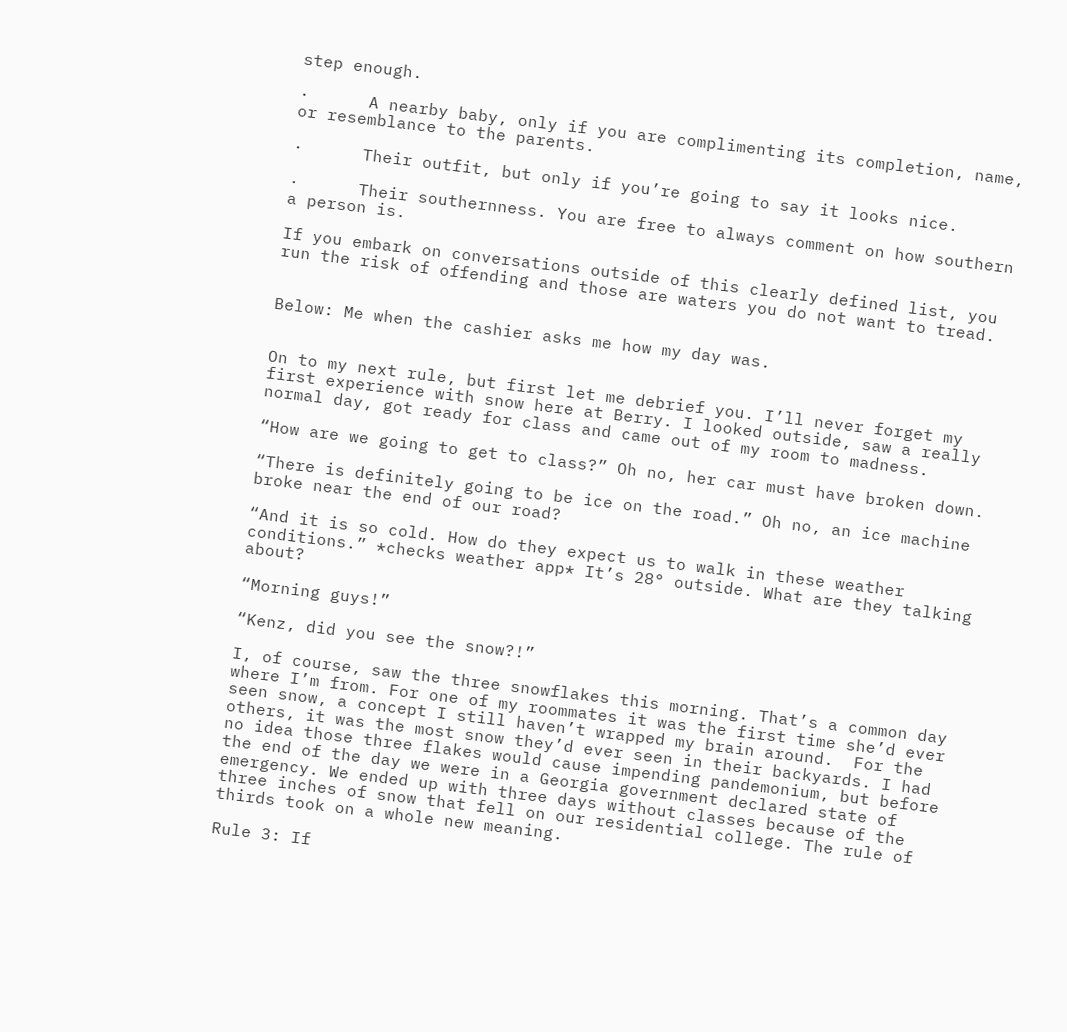step enough.

·      A nearby baby, only if you are complimenting its completion, name, or resemblance to the parents.

·      Their outfit, but only if you’re going to say it looks nice.

·      Their southernness. You are free to always comment on how southern a person is.

If you embark on conversations outside of this clearly defined list, you run the risk of offending and those are waters you do not want to tread.


Below: Me when the cashier asks me how my day was.


On to my next rule, but first let me debrief you. I’ll never forget my first experience with snow here at Berry. I looked outside, saw a really normal day, got ready for class and came out of my room to madness.

“How are we going to get to class?” Oh no, her car must have broken down.

“There is definitely going to be ice on the road.” Oh no, an ice machine broke near the end of our road?

“And it is so cold. How do they expect us to walk in these weather conditions.” *checks weather app* It’s 28° outside. What are they talking about?

“Morning guys!”

“Kenz, did you see the snow?!”

I, of course, saw the three snowflakes this morning. That’s a common day where I’m from. For one of my roommates it was the first time she’d ever seen snow, a concept I still haven’t wrapped my brain around.  For the others, it was the most snow they’d ever seen in their backyards. I had no idea those three flakes would cause impending pandemonium, but before the end of the day we were in a Georgia government declared state of emergency. We ended up with three days without classes because of the three inches of snow that fell on our residential college. The rule of thirds took on a whole new meaning.

Rule 3: If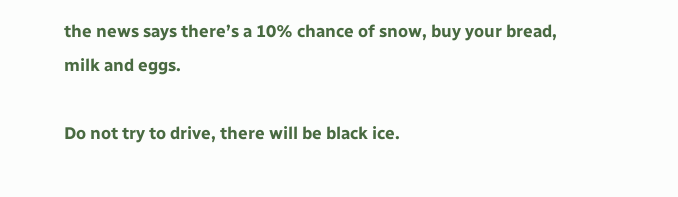the news says there’s a 10% chance of snow, buy your bread, milk and eggs.

Do not try to drive, there will be black ice.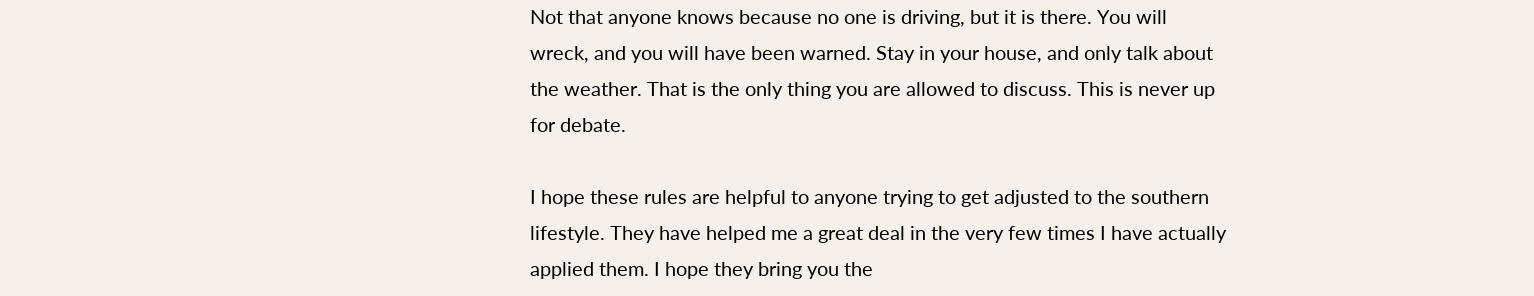Not that anyone knows because no one is driving, but it is there. You will wreck, and you will have been warned. Stay in your house, and only talk about the weather. That is the only thing you are allowed to discuss. This is never up for debate.

I hope these rules are helpful to anyone trying to get adjusted to the southern lifestyle. They have helped me a great deal in the very few times I have actually applied them. I hope they bring you the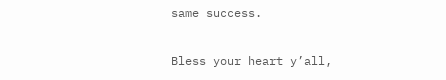same success.

Bless your heart y’all,